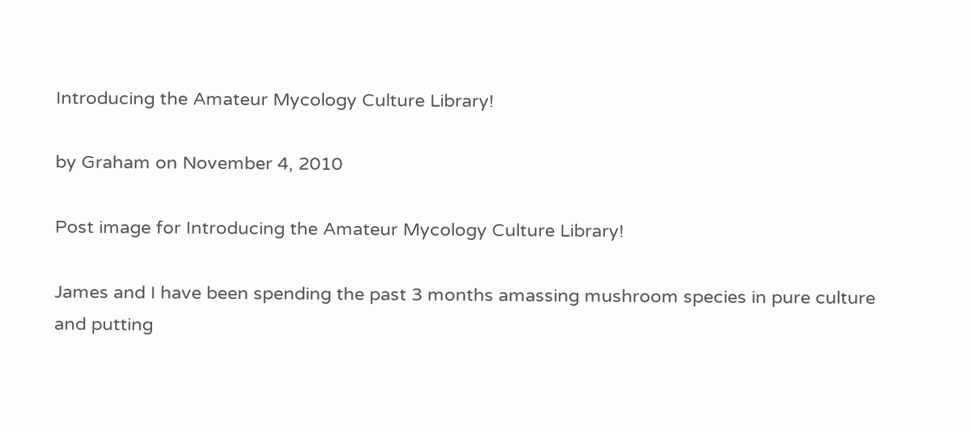Introducing the Amateur Mycology Culture Library!

by Graham on November 4, 2010

Post image for Introducing the Amateur Mycology Culture Library!

James and I have been spending the past 3 months amassing mushroom species in pure culture and putting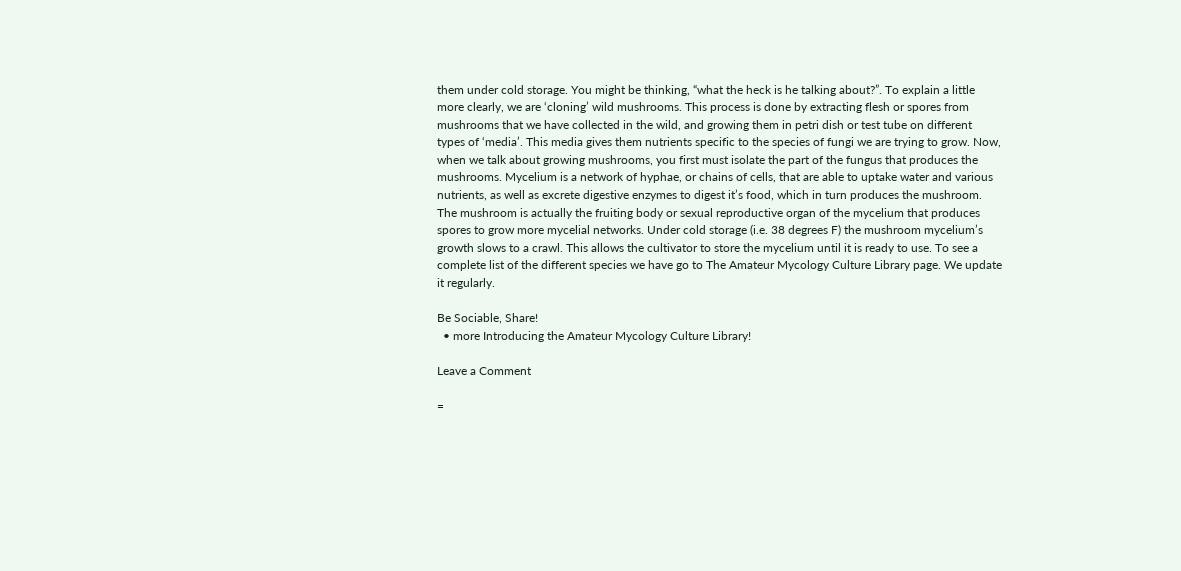them under cold storage. You might be thinking, “what the heck is he talking about?”. To explain a little more clearly, we are ‘cloning’ wild mushrooms. This process is done by extracting flesh or spores from mushrooms that we have collected in the wild, and growing them in petri dish or test tube on different types of ‘media’. This media gives them nutrients specific to the species of fungi we are trying to grow. Now, when we talk about growing mushrooms, you first must isolate the part of the fungus that produces the mushrooms. Mycelium is a network of hyphae, or chains of cells, that are able to uptake water and various nutrients, as well as excrete digestive enzymes to digest it’s food, which in turn produces the mushroom. The mushroom is actually the fruiting body or sexual reproductive organ of the mycelium that produces spores to grow more mycelial networks. Under cold storage (i.e. 38 degrees F) the mushroom mycelium’s growth slows to a crawl. This allows the cultivator to store the mycelium until it is ready to use. To see a complete list of the different species we have go to The Amateur Mycology Culture Library page. We update it regularly.

Be Sociable, Share!
  • more Introducing the Amateur Mycology Culture Library!

Leave a Comment

=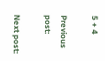5 + 4

Previous post:

Next post: